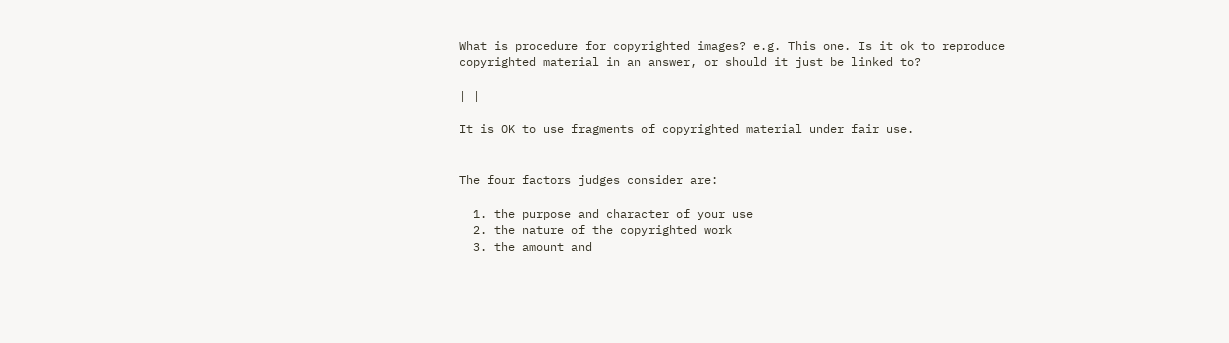What is procedure for copyrighted images? e.g. This one. Is it ok to reproduce copyrighted material in an answer, or should it just be linked to?

| |

It is OK to use fragments of copyrighted material under fair use.


The four factors judges consider are:

  1. the purpose and character of your use
  2. the nature of the copyrighted work
  3. the amount and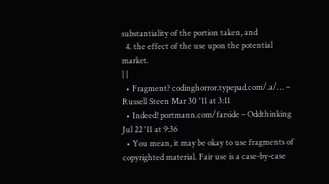substantiality of the portion taken, and
  4. the effect of the use upon the potential market.
| |
  • Fragment? codinghorror.typepad.com/.a/… – Russell Steen Mar 30 '11 at 3:11
  • Indeed! portmann.com/farside – Oddthinking Jul 22 '11 at 9:36
  • You mean, it may be okay to use fragments of copyrighted material. Fair use is a case-by-case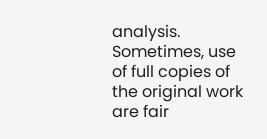analysis. Sometimes, use of full copies of the original work are fair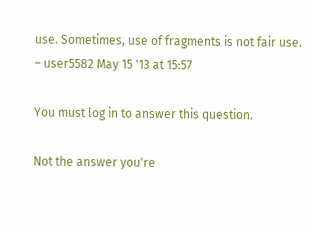use. Sometimes, use of fragments is not fair use. – user5582 May 15 '13 at 15:57

You must log in to answer this question.

Not the answer you're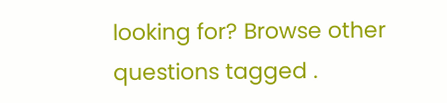looking for? Browse other questions tagged .